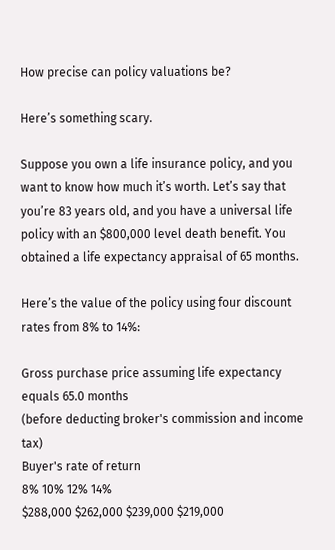How precise can policy valuations be?

Here’s something scary.

Suppose you own a life insurance policy, and you want to know how much it’s worth. Let’s say that you’re 83 years old, and you have a universal life policy with an $800,000 level death benefit. You obtained a life expectancy appraisal of 65 months.

Here’s the value of the policy using four discount rates from 8% to 14%:

Gross purchase price assuming life expectancy equals 65.0 months
(before deducting broker's commission and income tax)
Buyer's rate of return
8% 10% 12% 14%
$288,000 $262,000 $239,000 $219,000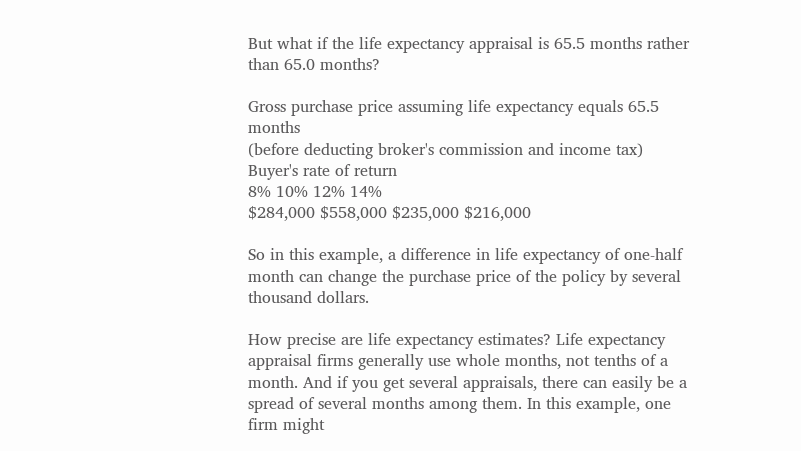But what if the life expectancy appraisal is 65.5 months rather than 65.0 months?

Gross purchase price assuming life expectancy equals 65.5 months
(before deducting broker's commission and income tax)
Buyer's rate of return
8% 10% 12% 14%
$284,000 $558,000 $235,000 $216,000

So in this example, a difference in life expectancy of one-half month can change the purchase price of the policy by several thousand dollars.

How precise are life expectancy estimates? Life expectancy appraisal firms generally use whole months, not tenths of a month. And if you get several appraisals, there can easily be a spread of several months among them. In this example, one firm might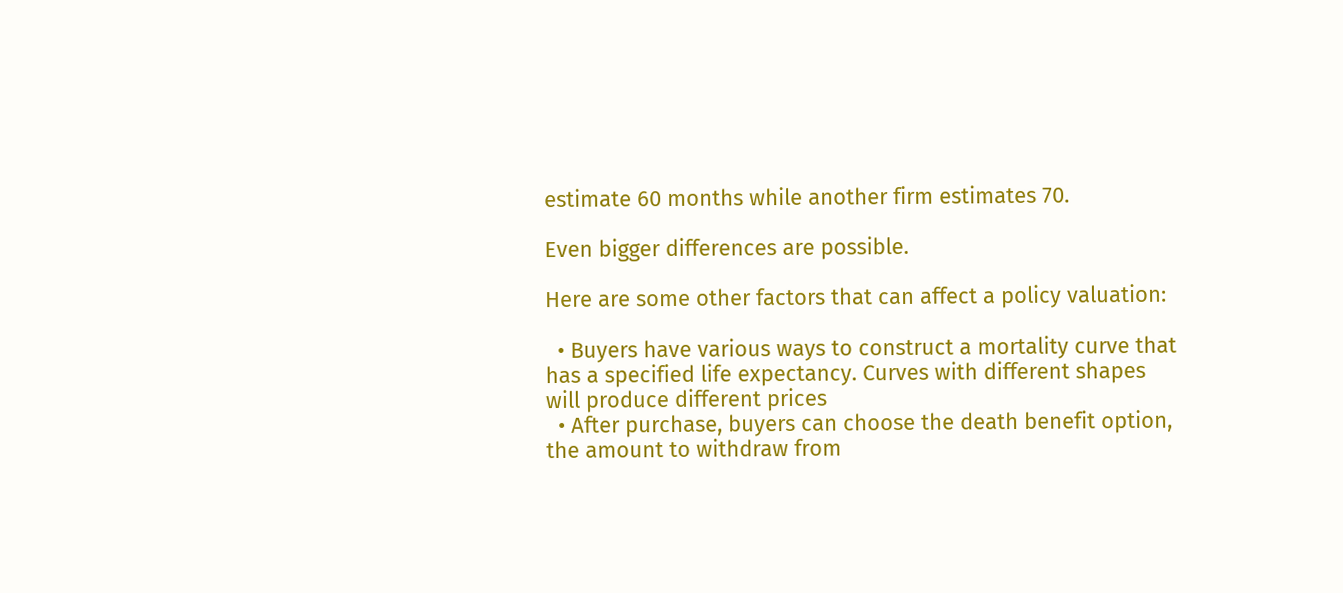estimate 60 months while another firm estimates 70.

Even bigger differences are possible.

Here are some other factors that can affect a policy valuation:

  • Buyers have various ways to construct a mortality curve that has a specified life expectancy. Curves with different shapes will produce different prices
  • After purchase, buyers can choose the death benefit option, the amount to withdraw from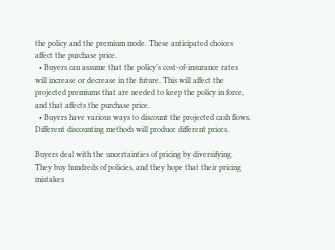the policy and the premium mode. These anticipated choices affect the purchase price.
  • Buyers can assume that the policy’s cost-of-insurance rates will increase or decrease in the future. This will affect the projected premiums that are needed to keep the policy in force, and that affects the purchase price.
  • Buyers have various ways to discount the projected cash flows. Different discounting methods will produce different prices.

Buyers deal with the uncertainties of pricing by diversifying. They buy hundreds of policies, and they hope that their pricing mistakes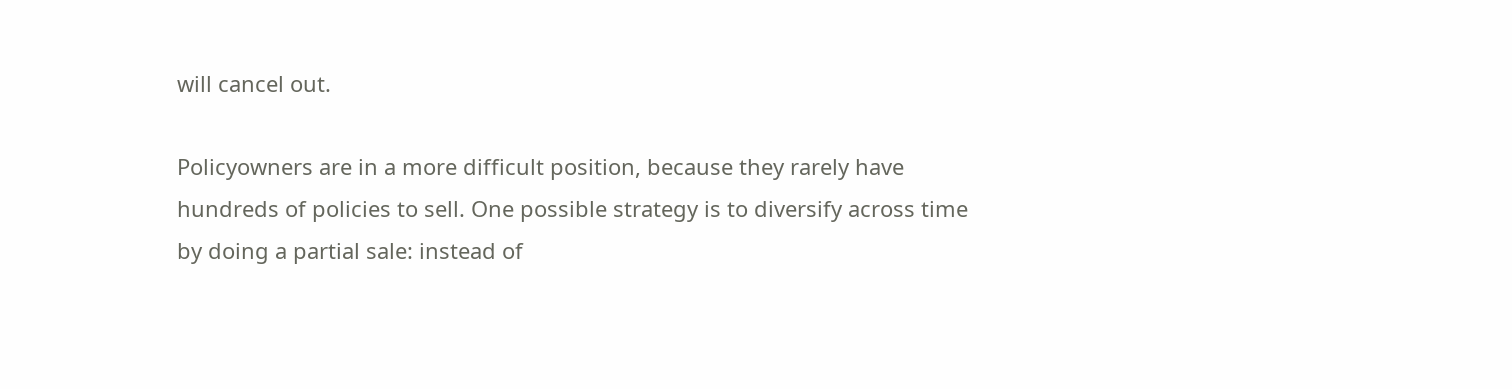will cancel out.

Policyowners are in a more difficult position, because they rarely have hundreds of policies to sell. One possible strategy is to diversify across time by doing a partial sale: instead of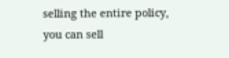selling the entire policy, you can sell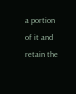a portion of it and retain the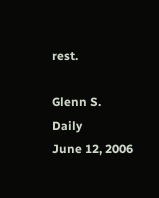rest.

Glenn S. Daily
June 12, 2006